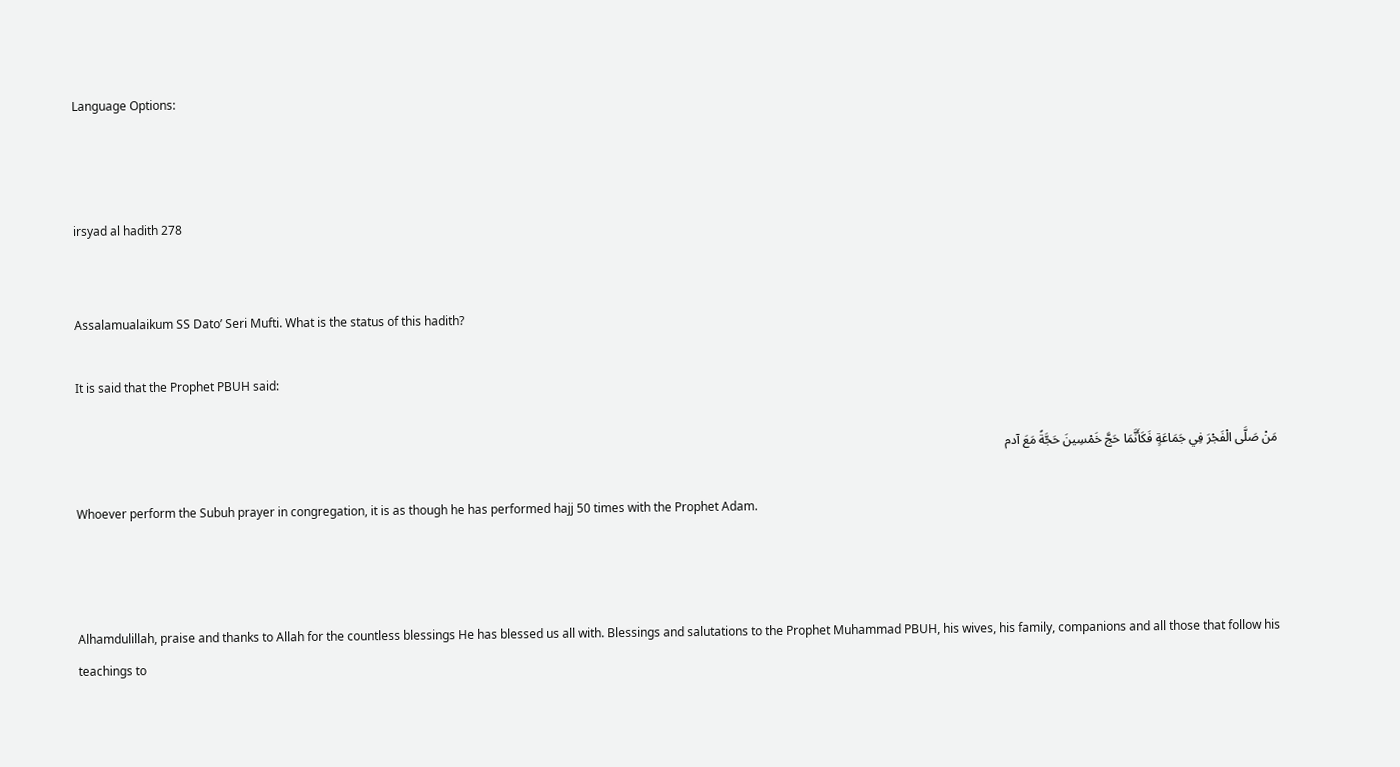Language Options:



irsyad al hadith 278


Assalamualaikum SS Dato’ Seri Mufti. What is the status of this hadith?

It is said that the Prophet PBUH said:

مَنْ صَلَّى الْفَجْرَ فِي جَمَاعَةٍ فَكَأَنَّمَا حَجَّ خَمْسِينَ حَجَّةً مَعَ آدم

Whoever perform the Subuh prayer in congregation, it is as though he has performed hajj 50 times with the Prophet Adam.



Alhamdulillah, praise and thanks to Allah for the countless blessings He has blessed us all with. Blessings and salutations to the Prophet Muhammad PBUH, his wives, his family, companions and all those that follow his teachings to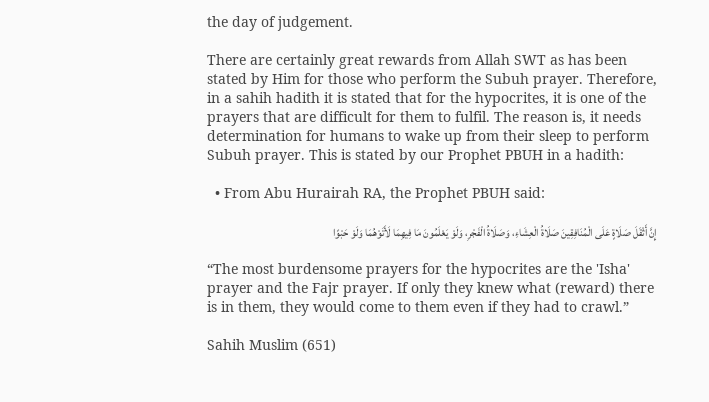the day of judgement.

There are certainly great rewards from Allah SWT as has been stated by Him for those who perform the Subuh prayer. Therefore, in a sahih hadith it is stated that for the hypocrites, it is one of the prayers that are difficult for them to fulfil. The reason is, it needs determination for humans to wake up from their sleep to perform Subuh prayer. This is stated by our Prophet PBUH in a hadith:

  • From Abu Hurairah RA, the Prophet PBUH said:

إِنَّ أَثْقَلَ صَلَاةٍ عَلَى الْمُنَافِقِينَ صَلَاةُ الْعِشَاءِ، وَصَلَاةُ الْفَجْرِ، وَلَوْ يَعْلَمُونَ مَا فِيهِمَا لَأَتَوْهُمَا وَلَوْ حَبْوًا

“The most burdensome prayers for the hypocrites are the 'Isha' prayer and the Fajr prayer. If only they knew what (reward) there is in them, they would come to them even if they had to crawl.”

Sahih Muslim (651)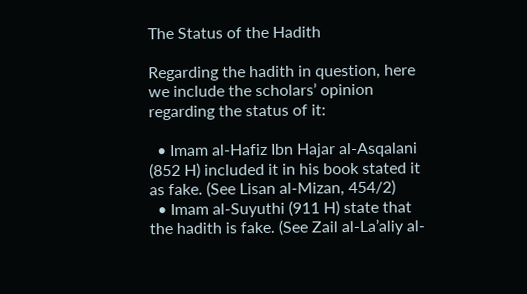The Status of the Hadith

Regarding the hadith in question, here we include the scholars’ opinion regarding the status of it:

  • Imam al-Hafiz Ibn Hajar al-Asqalani (852 H) included it in his book stated it as fake. (See Lisan al-Mizan, 454/2)
  • Imam al-Suyuthi (911 H) state that the hadith is fake. (See Zail al-La’aliy al-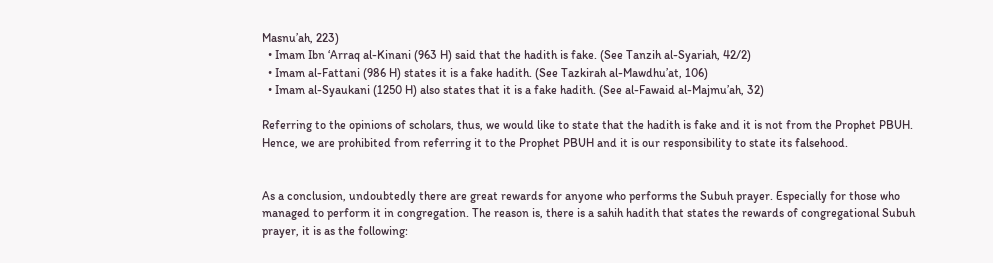Masnu’ah, 223)
  • Imam Ibn ‘Arraq al-Kinani (963 H) said that the hadith is fake. (See Tanzih al-Syariah, 42/2)
  • Imam al-Fattani (986 H) states it is a fake hadith. (See Tazkirah al-Mawdhu’at, 106)
  • Imam al-Syaukani (1250 H) also states that it is a fake hadith. (See al-Fawaid al-Majmu’ah, 32)

Referring to the opinions of scholars, thus, we would like to state that the hadith is fake and it is not from the Prophet PBUH. Hence, we are prohibited from referring it to the Prophet PBUH and it is our responsibility to state its falsehood.


As a conclusion, undoubtedly there are great rewards for anyone who performs the Subuh prayer. Especially for those who managed to perform it in congregation. The reason is, there is a sahih hadith that states the rewards of congregational Subuh prayer, it is as the following: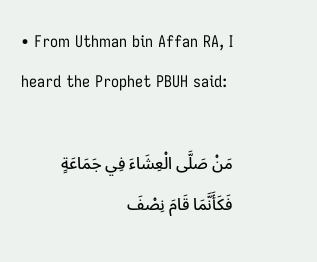• From Uthman bin Affan RA, I heard the Prophet PBUH said:

مَنْ صَلَّى الْعِشَاءَ فِي جَمَاعَةٍ فَكَأَنَّمَا قَامَ نِصْفَ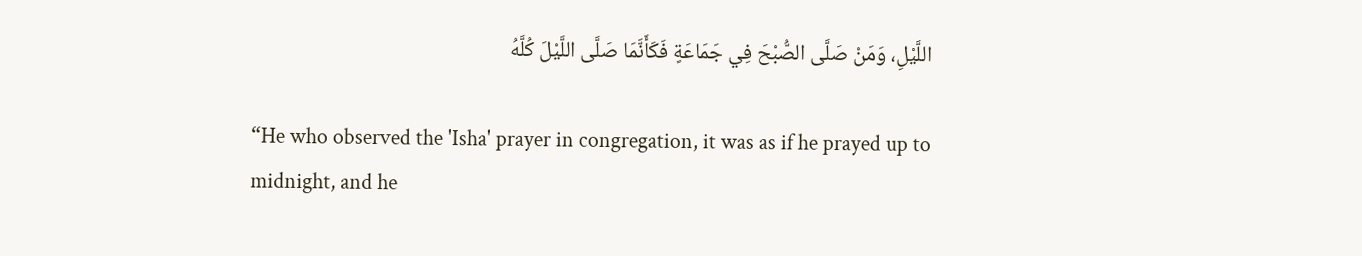اللَّيْلِ، وَمَنْ صَلَّى الصُّبْحَ فِي جَمَاعَةٍ فَكَأَنَّمَا صَلَّى اللَّيْلَ كُلَّهُ

“He who observed the 'Isha' prayer in congregation, it was as if he prayed up to midnight, and he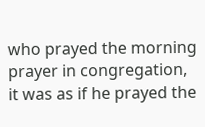who prayed the morning prayer in congregation, it was as if he prayed the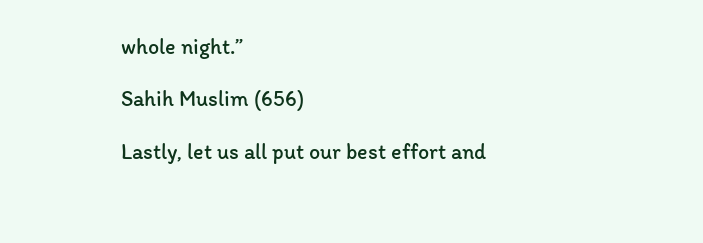whole night.”

Sahih Muslim (656)

Lastly, let us all put our best effort and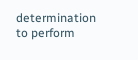determination to perform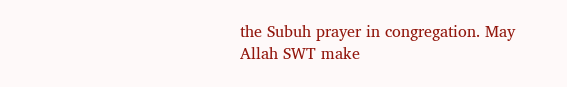the Subuh prayer in congregation. May Allah SWT make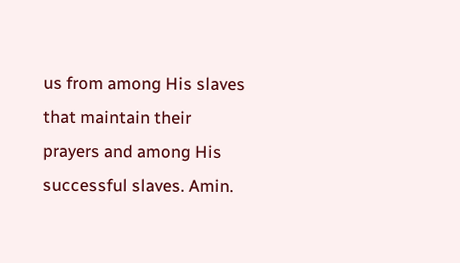us from among His slaves that maintain their prayers and among His successful slaves. Amin.